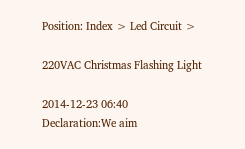Position: Index > Led Circuit >

220VAC Christmas Flashing Light

2014-12-23 06:40
Declaration:We aim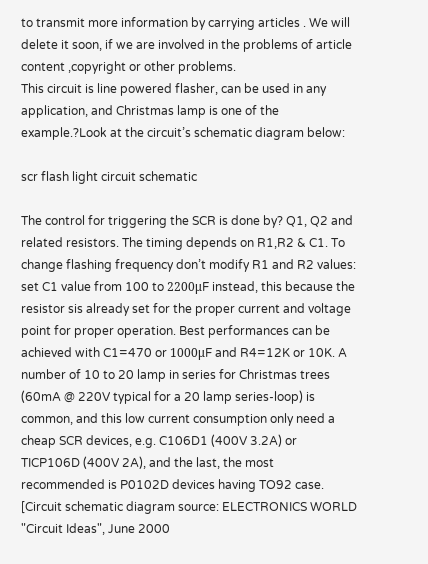to transmit more information by carrying articles . We will delete it soon, if we are involved in the problems of article content ,copyright or other problems.
This circuit is line powered flasher, can be used in any application, and Christmas lamp is one of the example.?Look at the circuit’s schematic diagram below:

scr flash light circuit schematic

The control for triggering the SCR is done by? Q1, Q2 and related resistors. The timing depends on R1,R2 & C1. To change flashing frequency don’t modify R1 and R2 values: set C1 value from 100 to 2200μF instead, this because the resistor sis already set for the proper current and voltage point for proper operation. Best performances can be achieved with C1=470 or 1000μF and R4=12K or 10K. A number of 10 to 20 lamp in series for Christmas trees (60mA @ 220V typical for a 20 lamp series-loop) is common, and this low current consumption only need a cheap SCR devices, e.g. C106D1 (400V 3.2A) or TICP106D (400V 2A), and the last, the most recommended is P0102D devices having TO92 case. [Circuit schematic diagram source: ELECTRONICS WORLD "Circuit Ideas", June 2000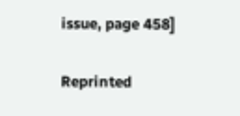issue, page 458]

Reprinted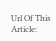Url Of This Article: